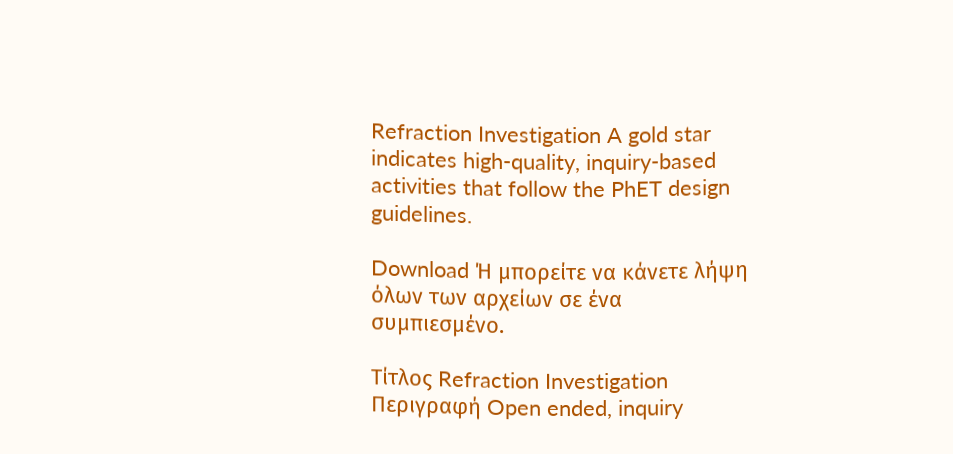Refraction Investigation A gold star indicates high-quality, inquiry-based activities that follow the PhET design guidelines.

Download Ή μπορείτε να κάνετε λήψη όλων των αρχείων σε ένα συμπιεσμένο.

Τίτλος Refraction Investigation
Περιγραφή Open ended, inquiry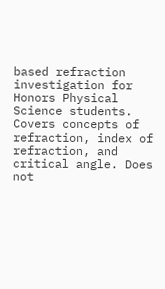based refraction investigation for Honors Physical Science students. Covers concepts of refraction, index of refraction, and critical angle. Does not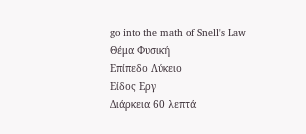go into the math of Snell's Law
Θέμα Φυσική
Επίπεδο Λύκειο
Είδος Εργ
Διάρκεια 60 λεπτά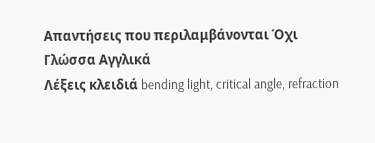Απαντήσεις που περιλαμβάνονται Όχι
Γλώσσα Αγγλικά
Λέξεις κλειδιά bending light, critical angle, refraction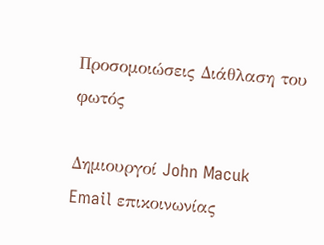Προσομοιώσεις Διάθλαση του φωτός

Δημιουργοί John Macuk
Email επικοινωνίας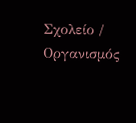Σχολείο / Οργανισμός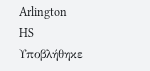Arlington HS
Υποβλήθηκε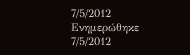7/5/2012
Ενημερώθηκε 7/5/2012